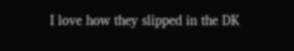I love how they slipped in the DK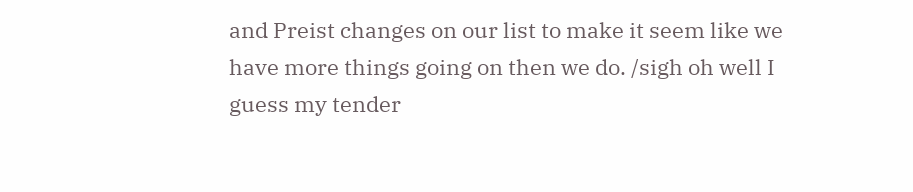and Preist changes on our list to make it seem like we have more things going on then we do. /sigh oh well I guess my tender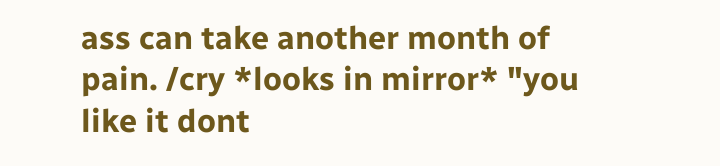ass can take another month of pain. /cry *looks in mirror* "you like it dont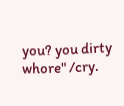you? you dirty whore" /cry.